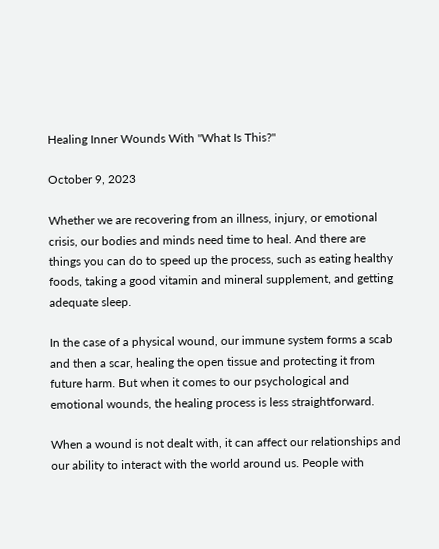Healing Inner Wounds With "What Is This?"

October 9, 2023

Whether we are recovering from an illness, injury, or emotional crisis, our bodies and minds need time to heal. And there are things you can do to speed up the process, such as eating healthy foods, taking a good vitamin and mineral supplement, and getting adequate sleep.

In the case of a physical wound, our immune system forms a scab and then a scar, healing the open tissue and protecting it from future harm. But when it comes to our psychological and emotional wounds, the healing process is less straightforward.

When a wound is not dealt with, it can affect our relationships and our ability to interact with the world around us. People with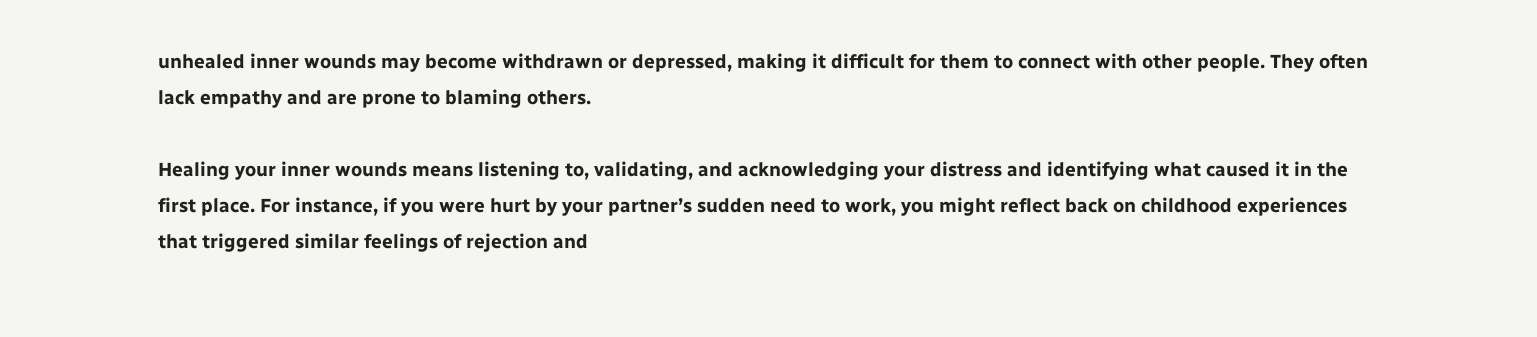unhealed inner wounds may become withdrawn or depressed, making it difficult for them to connect with other people. They often lack empathy and are prone to blaming others.

Healing your inner wounds means listening to, validating, and acknowledging your distress and identifying what caused it in the first place. For instance, if you were hurt by your partner’s sudden need to work, you might reflect back on childhood experiences that triggered similar feelings of rejection and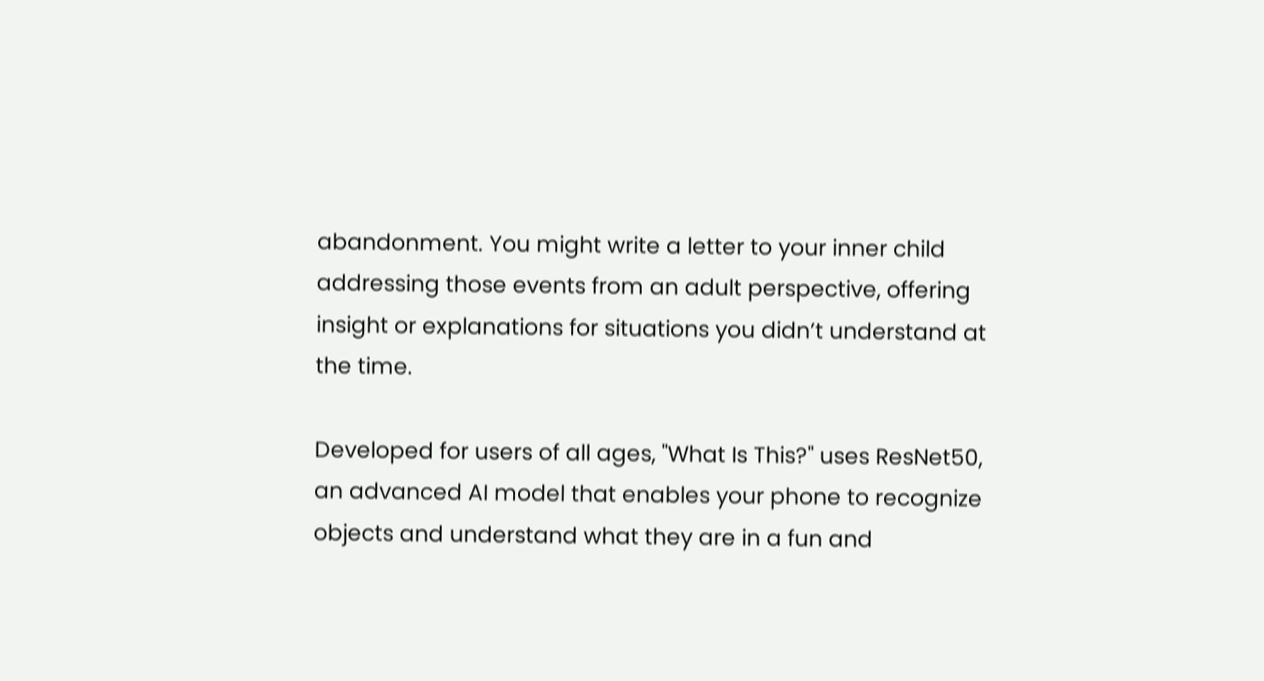abandonment. You might write a letter to your inner child addressing those events from an adult perspective, offering insight or explanations for situations you didn’t understand at the time.

Developed for users of all ages, "What Is This?" uses ResNet50, an advanced AI model that enables your phone to recognize objects and understand what they are in a fun and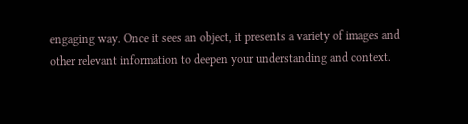engaging way. Once it sees an object, it presents a variety of images and other relevant information to deepen your understanding and context.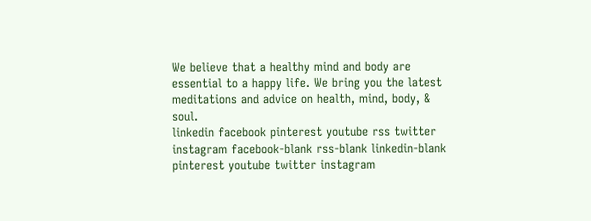We believe that a healthy mind and body are essential to a happy life. We bring you the latest meditations and advice on health, mind, body, & soul.
linkedin facebook pinterest youtube rss twitter instagram facebook-blank rss-blank linkedin-blank pinterest youtube twitter instagram